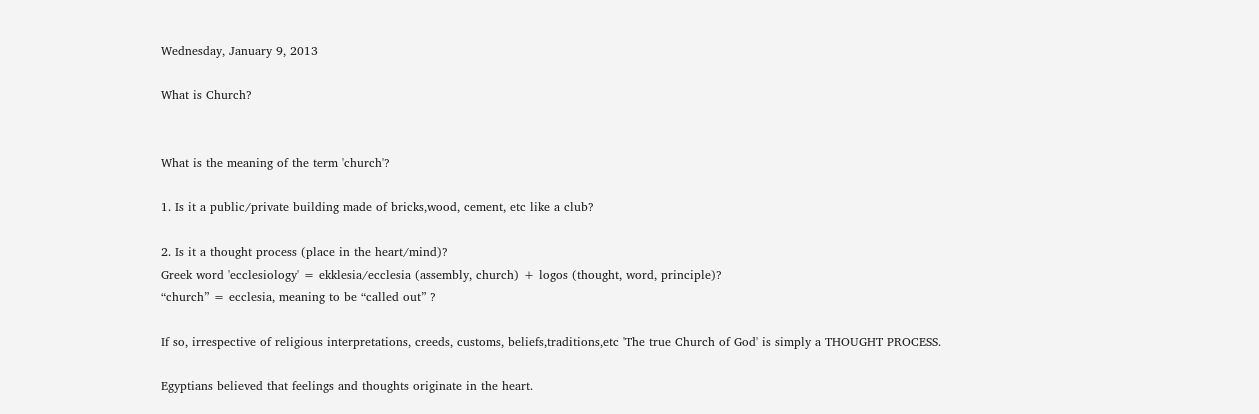Wednesday, January 9, 2013

What is Church?


What is the meaning of the term 'church'?

1. Is it a public/private building made of bricks,wood, cement, etc like a club?

2. Is it a thought process (place in the heart/mind)?
Greek word 'ecclesiology' = ekklesia/ecclesia (assembly, church) + logos (thought, word, principle)?
“church” = ecclesia, meaning to be “called out” ?

If so, irrespective of religious interpretations, creeds, customs, beliefs,traditions,etc 'The true Church of God' is simply a THOUGHT PROCESS.

Egyptians believed that feelings and thoughts originate in the heart.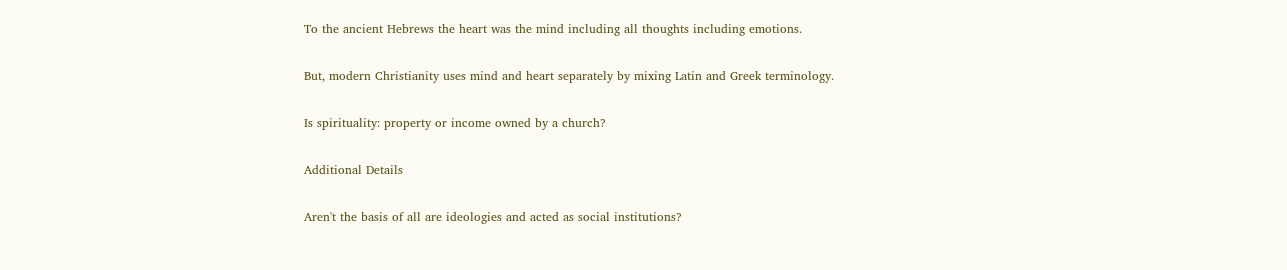To the ancient Hebrews the heart was the mind including all thoughts including emotions.

But, modern Christianity uses mind and heart separately by mixing Latin and Greek terminology.

Is spirituality: property or income owned by a church?

Additional Details

Aren't the basis of all are ideologies and acted as social institutions?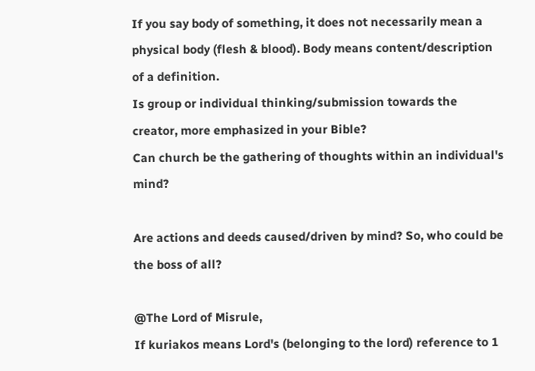If you say body of something, it does not necessarily mean a physical body (flesh & blood). Body means content/description of a definition.
Is group or individual thinking/submission towards the creator, more emphasized in your Bible?
Can church be the gathering of thoughts within an individual's mind?

Are actions and deeds caused/driven by mind? So, who could be the boss of all?

@The Lord of Misrule,
If kuriakos means Lord's (belonging to the lord) reference to 1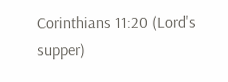Corinthians 11:20 (Lord's supper)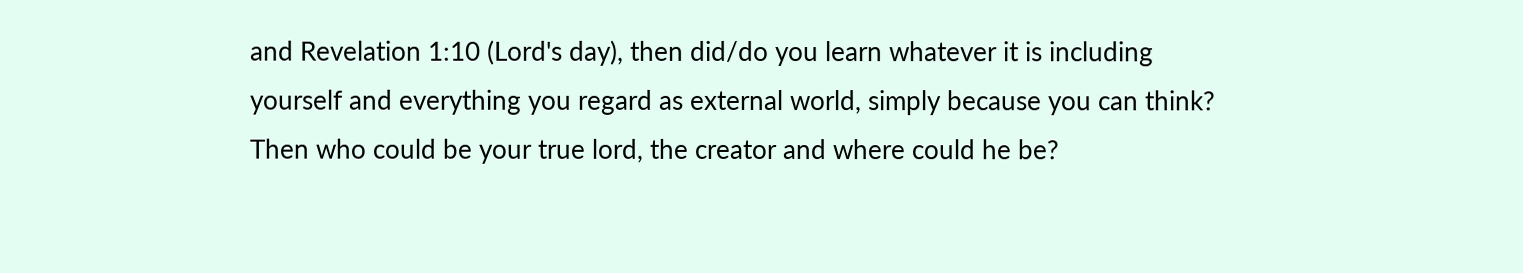and Revelation 1:10 (Lord's day), then did/do you learn whatever it is including yourself and everything you regard as external world, simply because you can think? Then who could be your true lord, the creator and where could he be?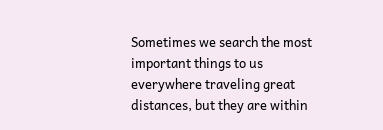Sometimes we search the most important things to us everywhere traveling great distances, but they are within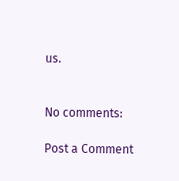us.


No comments:

Post a Comment